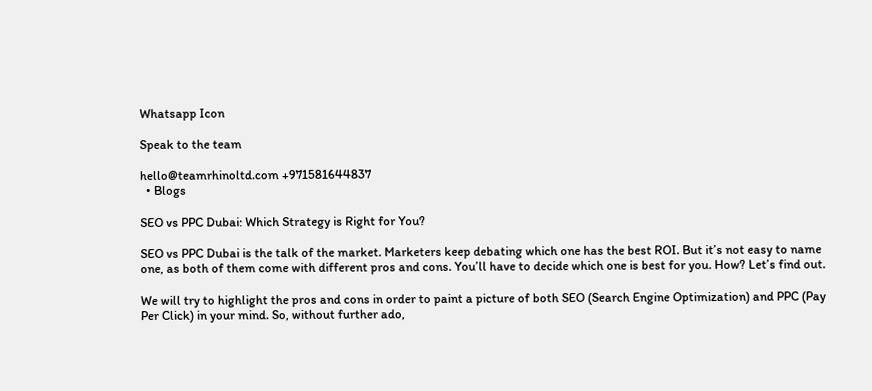Whatsapp Icon

Speak to the team

hello@teamrhinoltd.com +971581644837
  • Blogs

SEO vs PPC Dubai: Which Strategy is Right for You?

SEO vs PPC Dubai is the talk of the market. Marketers keep debating which one has the best ROI. But it’s not easy to name one, as both of them come with different pros and cons. You’ll have to decide which one is best for you. How? Let’s find out.

We will try to highlight the pros and cons in order to paint a picture of both SEO (Search Engine Optimization) and PPC (Pay Per Click) in your mind. So, without further ado,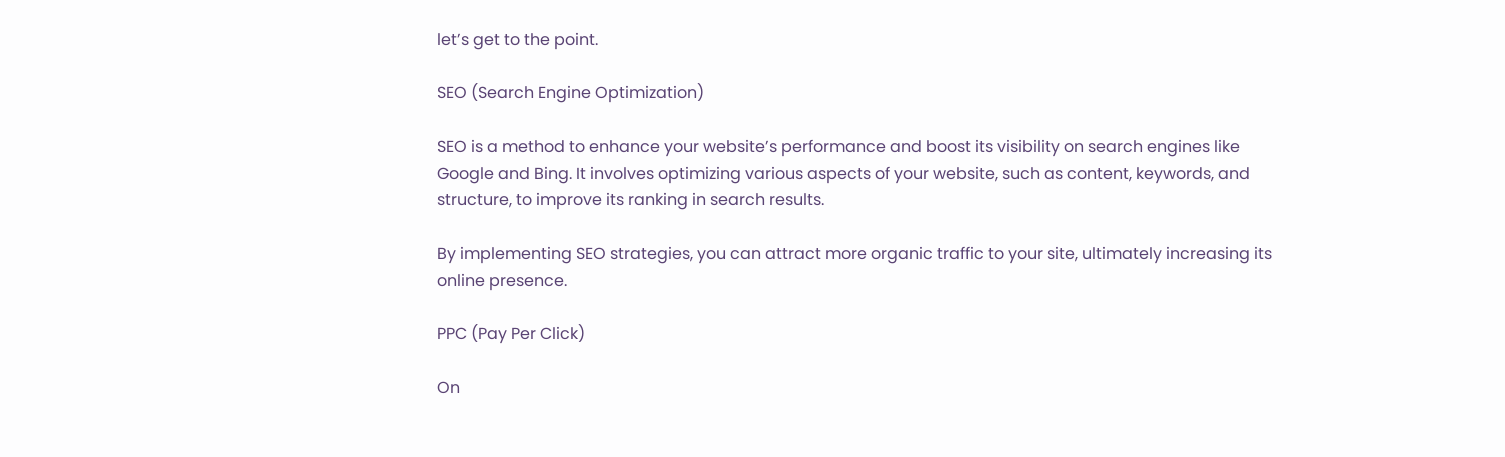let’s get to the point.

SEO (Search Engine Optimization)

SEO is a method to enhance your website’s performance and boost its visibility on search engines like Google and Bing. It involves optimizing various aspects of your website, such as content, keywords, and structure, to improve its ranking in search results.

By implementing SEO strategies, you can attract more organic traffic to your site, ultimately increasing its online presence.

PPC (Pay Per Click)

On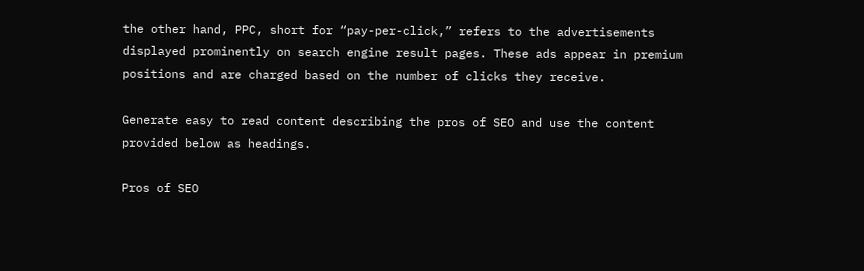the other hand, PPC, short for “pay-per-click,” refers to the advertisements displayed prominently on search engine result pages. These ads appear in premium positions and are charged based on the number of clicks they receive.

Generate easy to read content describing the pros of SEO and use the content provided below as headings.

Pros of SEO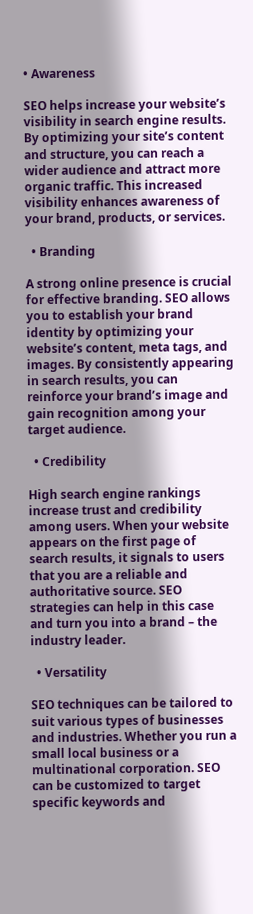• Awareness

SEO helps increase your website’s visibility in search engine results. By optimizing your site’s content and structure, you can reach a wider audience and attract more organic traffic. This increased visibility enhances awareness of your brand, products, or services.

  • Branding

A strong online presence is crucial for effective branding. SEO allows you to establish your brand identity by optimizing your website’s content, meta tags, and images. By consistently appearing in search results, you can reinforce your brand’s image and gain recognition among your target audience.

  • Credibility

High search engine rankings increase trust and credibility among users. When your website appears on the first page of search results, it signals to users that you are a reliable and authoritative source. SEO strategies can help in this case and turn you into a brand – the industry leader.

  • Versatility

SEO techniques can be tailored to suit various types of businesses and industries. Whether you run a small local business or a multinational corporation. SEO can be customized to target specific keywords and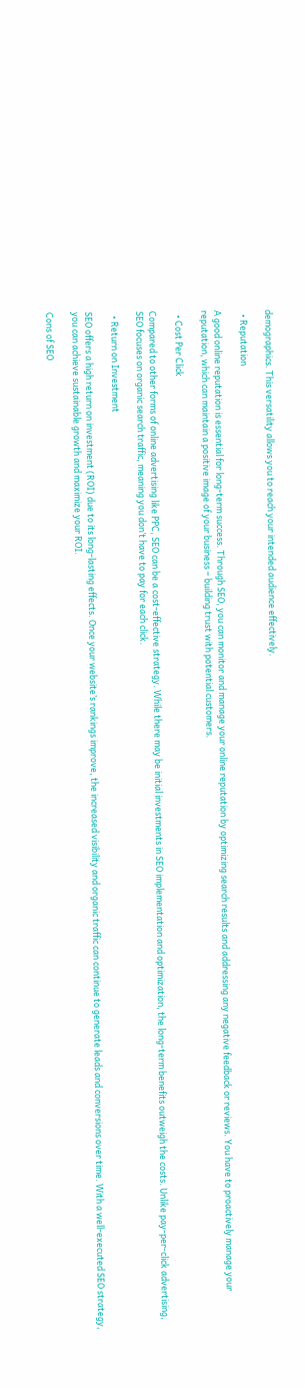demographics. This versatility allows you to reach your intended audience effectively.

  • Reputation

A good online reputation is essential for long-term success. Through SEO, you can monitor and manage your online reputation by optimizing search results and addressing any negative feedback or reviews. You have to proactively manage your reputation, which can maintain a positive image of your business – building trust with potential customers.

  • Cost Per Click

Compared to other forms of online advertising like PPC, SEO can be a cost-effective strategy. While there may be initial investments in SEO implementation and optimization, the long-term benefits outweigh the costs. Unlike pay-per-click advertising, SEO focuses on organic search traffic, meaning you don’t have to pay for each click.

  • Return on Investment

SEO offers a high return on investment (ROI) due to its long-lasting effects. Once your website’s rankings improve, the increased visibility and organic traffic can continue to generate leads and conversions over time. With a well-executed SEO strategy, you can achieve sustainable growth and maximize your ROI.

Cons of SEO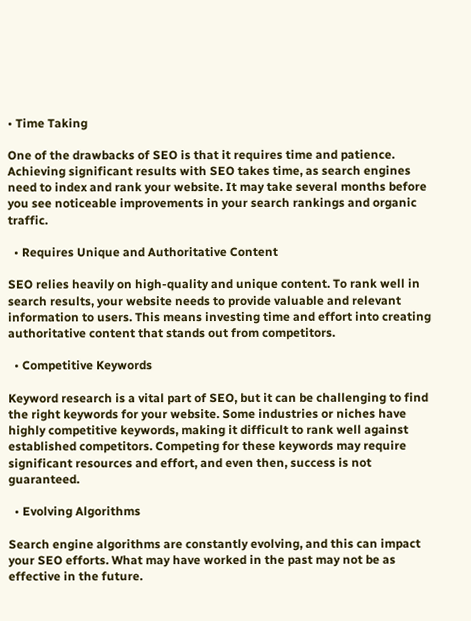• Time Taking

One of the drawbacks of SEO is that it requires time and patience. Achieving significant results with SEO takes time, as search engines need to index and rank your website. It may take several months before you see noticeable improvements in your search rankings and organic traffic.

  • Requires Unique and Authoritative Content

SEO relies heavily on high-quality and unique content. To rank well in search results, your website needs to provide valuable and relevant information to users. This means investing time and effort into creating authoritative content that stands out from competitors.

  • Competitive Keywords

Keyword research is a vital part of SEO, but it can be challenging to find the right keywords for your website. Some industries or niches have highly competitive keywords, making it difficult to rank well against established competitors. Competing for these keywords may require significant resources and effort, and even then, success is not guaranteed.

  • Evolving Algorithms

Search engine algorithms are constantly evolving, and this can impact your SEO efforts. What may have worked in the past may not be as effective in the future.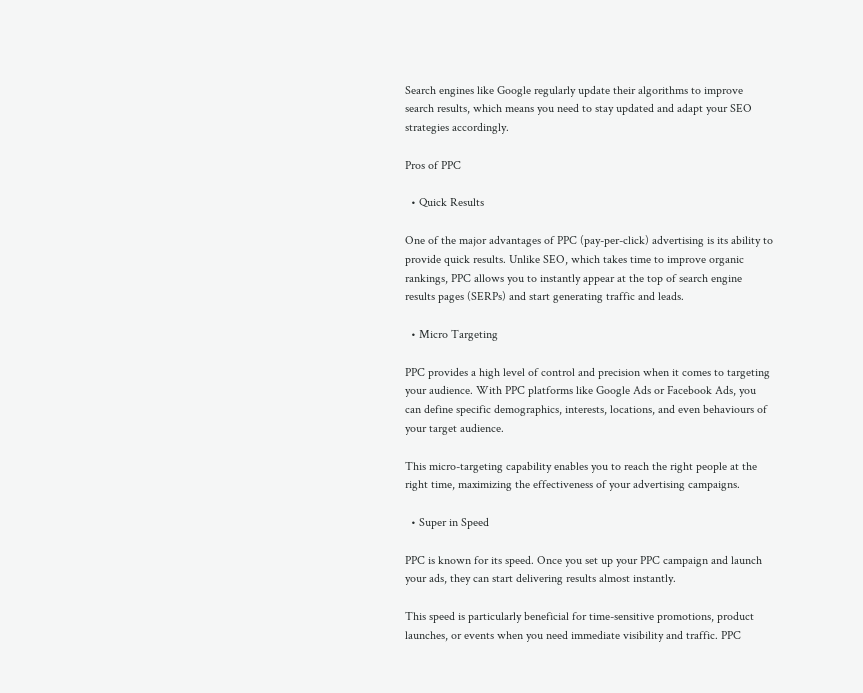Search engines like Google regularly update their algorithms to improve search results, which means you need to stay updated and adapt your SEO strategies accordingly.

Pros of PPC

  • Quick Results

One of the major advantages of PPC (pay-per-click) advertising is its ability to provide quick results. Unlike SEO, which takes time to improve organic rankings, PPC allows you to instantly appear at the top of search engine results pages (SERPs) and start generating traffic and leads.

  • Micro Targeting

PPC provides a high level of control and precision when it comes to targeting your audience. With PPC platforms like Google Ads or Facebook Ads, you can define specific demographics, interests, locations, and even behaviours of your target audience.

This micro-targeting capability enables you to reach the right people at the right time, maximizing the effectiveness of your advertising campaigns.

  • Super in Speed

PPC is known for its speed. Once you set up your PPC campaign and launch your ads, they can start delivering results almost instantly.

This speed is particularly beneficial for time-sensitive promotions, product launches, or events when you need immediate visibility and traffic. PPC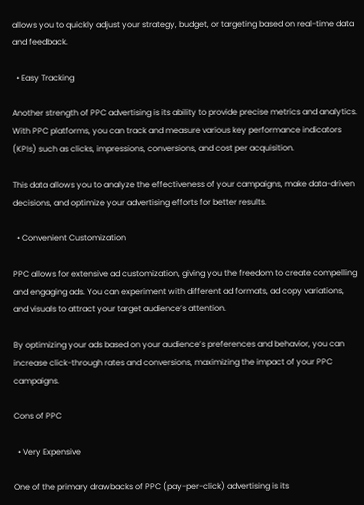allows you to quickly adjust your strategy, budget, or targeting based on real-time data and feedback.

  • Easy Tracking

Another strength of PPC advertising is its ability to provide precise metrics and analytics. With PPC platforms, you can track and measure various key performance indicators (KPIs) such as clicks, impressions, conversions, and cost per acquisition.

This data allows you to analyze the effectiveness of your campaigns, make data-driven decisions, and optimize your advertising efforts for better results.

  • Convenient Customization

PPC allows for extensive ad customization, giving you the freedom to create compelling and engaging ads. You can experiment with different ad formats, ad copy variations, and visuals to attract your target audience’s attention.

By optimizing your ads based on your audience’s preferences and behavior, you can increase click-through rates and conversions, maximizing the impact of your PPC campaigns.

Cons of PPC

  • Very Expensive

One of the primary drawbacks of PPC (pay-per-click) advertising is its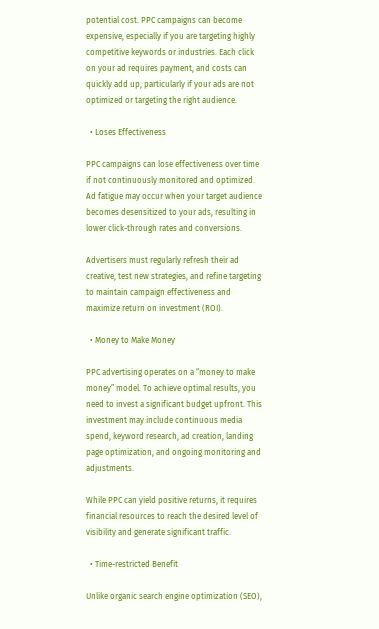potential cost. PPC campaigns can become expensive, especially if you are targeting highly competitive keywords or industries. Each click on your ad requires payment, and costs can quickly add up, particularly if your ads are not optimized or targeting the right audience.

  • Loses Effectiveness

PPC campaigns can lose effectiveness over time if not continuously monitored and optimized. Ad fatigue may occur when your target audience becomes desensitized to your ads, resulting in lower click-through rates and conversions.

Advertisers must regularly refresh their ad creative, test new strategies, and refine targeting to maintain campaign effectiveness and maximize return on investment (ROI).

  • Money to Make Money

PPC advertising operates on a “money to make money” model. To achieve optimal results, you need to invest a significant budget upfront. This investment may include continuous media spend, keyword research, ad creation, landing page optimization, and ongoing monitoring and adjustments.

While PPC can yield positive returns, it requires financial resources to reach the desired level of visibility and generate significant traffic.

  • Time-restricted Benefit

Unlike organic search engine optimization (SEO),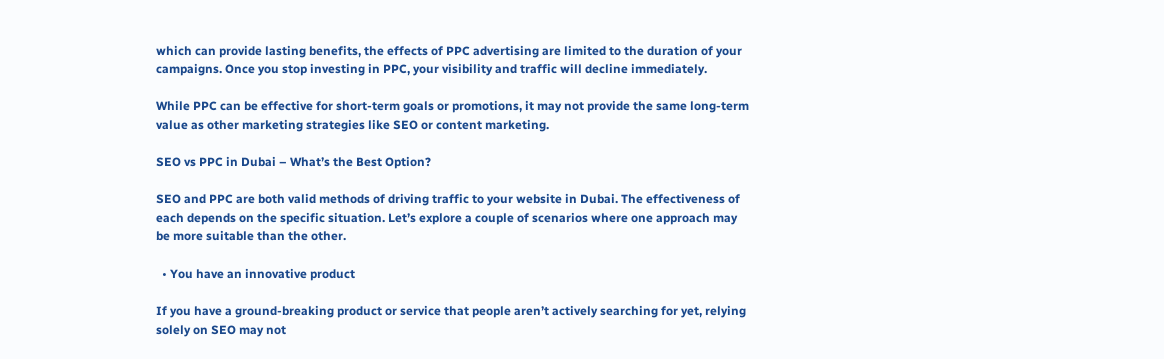which can provide lasting benefits, the effects of PPC advertising are limited to the duration of your campaigns. Once you stop investing in PPC, your visibility and traffic will decline immediately.

While PPC can be effective for short-term goals or promotions, it may not provide the same long-term value as other marketing strategies like SEO or content marketing.

SEO vs PPC in Dubai – What’s the Best Option?

SEO and PPC are both valid methods of driving traffic to your website in Dubai. The effectiveness of each depends on the specific situation. Let’s explore a couple of scenarios where one approach may be more suitable than the other.

  • You have an innovative product

If you have a ground-breaking product or service that people aren’t actively searching for yet, relying solely on SEO may not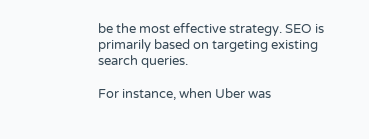be the most effective strategy. SEO is primarily based on targeting existing search queries.

For instance, when Uber was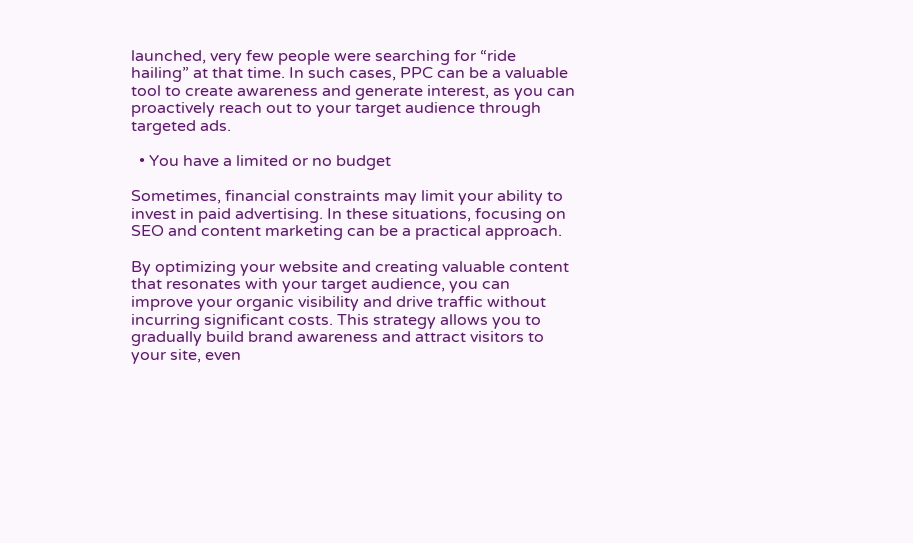launched, very few people were searching for “ride hailing” at that time. In such cases, PPC can be a valuable tool to create awareness and generate interest, as you can proactively reach out to your target audience through targeted ads.

  • You have a limited or no budget

Sometimes, financial constraints may limit your ability to invest in paid advertising. In these situations, focusing on SEO and content marketing can be a practical approach.

By optimizing your website and creating valuable content that resonates with your target audience, you can improve your organic visibility and drive traffic without incurring significant costs. This strategy allows you to gradually build brand awareness and attract visitors to your site, even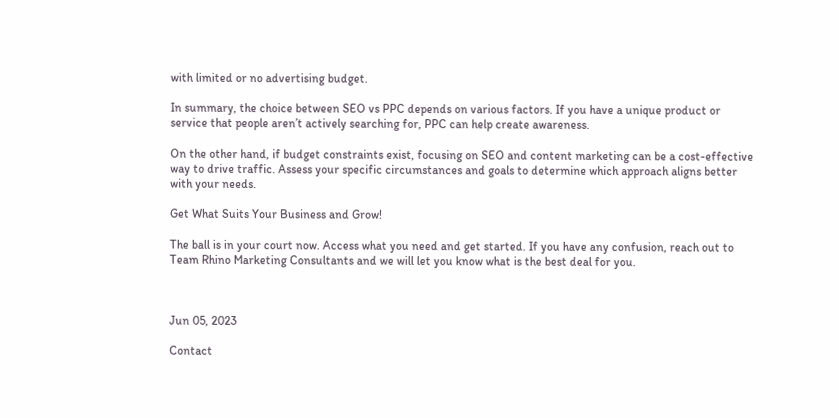with limited or no advertising budget.

In summary, the choice between SEO vs PPC depends on various factors. If you have a unique product or service that people aren’t actively searching for, PPC can help create awareness.

On the other hand, if budget constraints exist, focusing on SEO and content marketing can be a cost-effective way to drive traffic. Assess your specific circumstances and goals to determine which approach aligns better with your needs.

Get What Suits Your Business and Grow!

The ball is in your court now. Access what you need and get started. If you have any confusion, reach out to Team Rhino Marketing Consultants and we will let you know what is the best deal for you.



Jun 05, 2023

Contact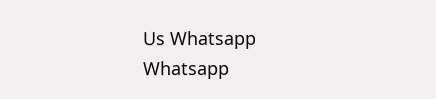Us Whatsapp Whatsapp